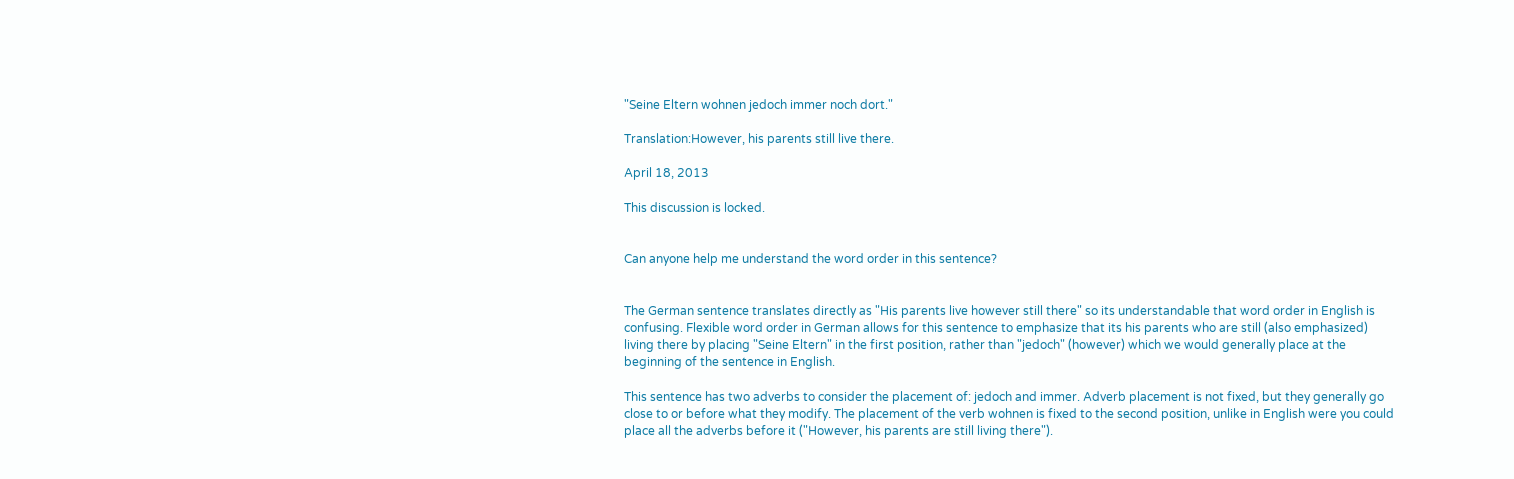"Seine Eltern wohnen jedoch immer noch dort."

Translation:However, his parents still live there.

April 18, 2013

This discussion is locked.


Can anyone help me understand the word order in this sentence?


The German sentence translates directly as "His parents live however still there" so its understandable that word order in English is confusing. Flexible word order in German allows for this sentence to emphasize that its his parents who are still (also emphasized) living there by placing "Seine Eltern" in the first position, rather than "jedoch" (however) which we would generally place at the beginning of the sentence in English.

This sentence has two adverbs to consider the placement of: jedoch and immer. Adverb placement is not fixed, but they generally go close to or before what they modify. The placement of the verb wohnen is fixed to the second position, unlike in English were you could place all the adverbs before it ("However, his parents are still living there").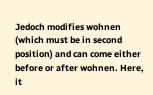Jedoch modifies wohnen (which must be in second position) and can come either before or after wohnen. Here, it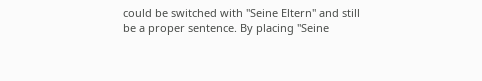could be switched with "Seine Eltern" and still be a proper sentence. By placing "Seine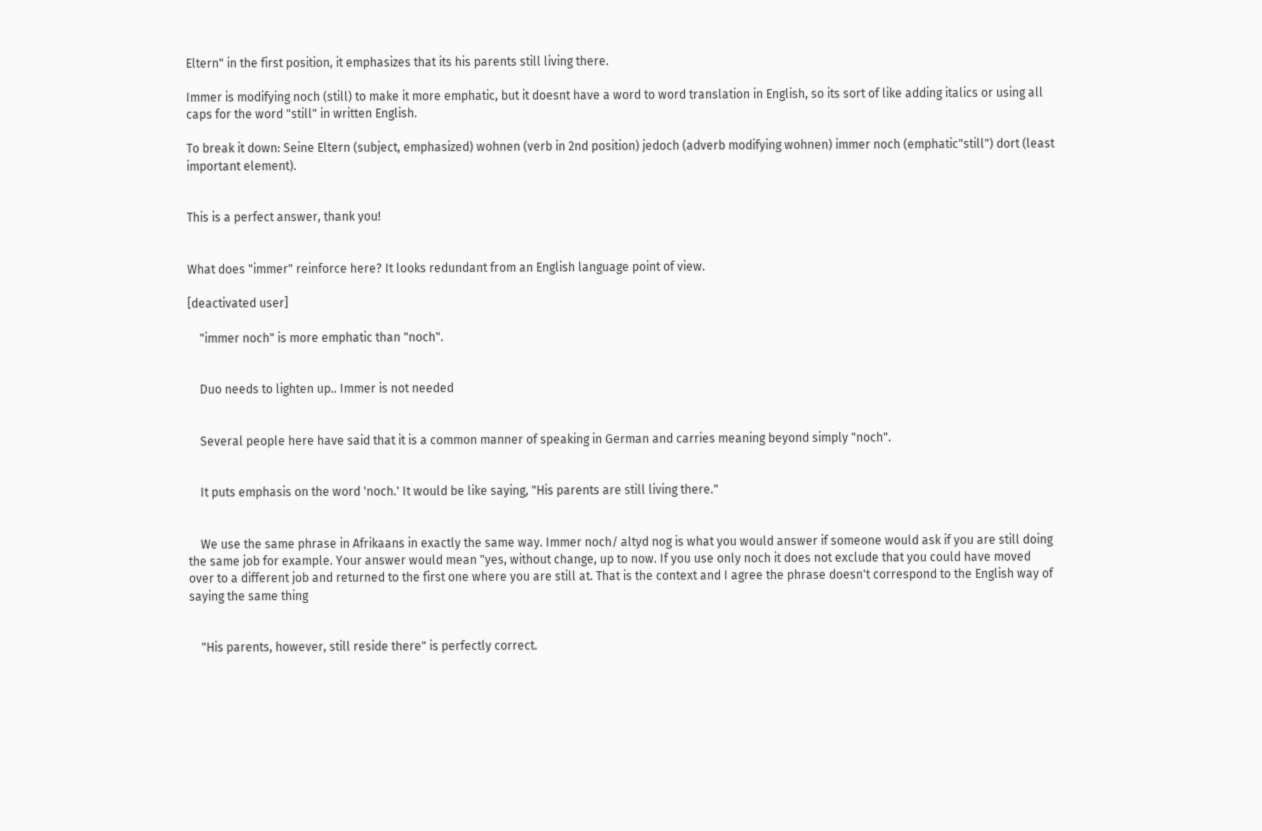Eltern" in the first position, it emphasizes that its his parents still living there.

Immer is modifying noch (still) to make it more emphatic, but it doesnt have a word to word translation in English, so its sort of like adding italics or using all caps for the word "still" in written English.

To break it down: Seine Eltern (subject, emphasized) wohnen (verb in 2nd position) jedoch (adverb modifying wohnen) immer noch (emphatic"still") dort (least important element).


This is a perfect answer, thank you!


What does "immer" reinforce here? It looks redundant from an English language point of view.

[deactivated user]

    "immer noch" is more emphatic than "noch".


    Duo needs to lighten up.. Immer is not needed


    Several people here have said that it is a common manner of speaking in German and carries meaning beyond simply "noch".


    It puts emphasis on the word 'noch.' It would be like saying, "His parents are still living there."


    We use the same phrase in Afrikaans in exactly the same way. Immer noch/ altyd nog is what you would answer if someone would ask if you are still doing the same job for example. Your answer would mean "yes, without change, up to now. If you use only noch it does not exclude that you could have moved over to a different job and returned to the first one where you are still at. That is the context and I agree the phrase doesn't correspond to the English way of saying the same thing


    "His parents, however, still reside there" is perfectly correct.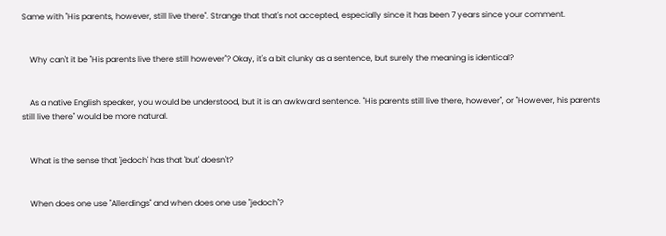Same with "His parents, however, still live there". Strange that that's not accepted, especially since it has been 7 years since your comment.


    Why can't it be "His parents live there still however"? Okay, it's a bit clunky as a sentence, but surely the meaning is identical?


    As a native English speaker, you would be understood, but it is an awkward sentence. "His parents still live there, however", or "However, his parents still live there" would be more natural.


    What is the sense that 'jedoch' has that 'but' doesn't?


    When does one use "Allerdings" and when does one use "jedoch"?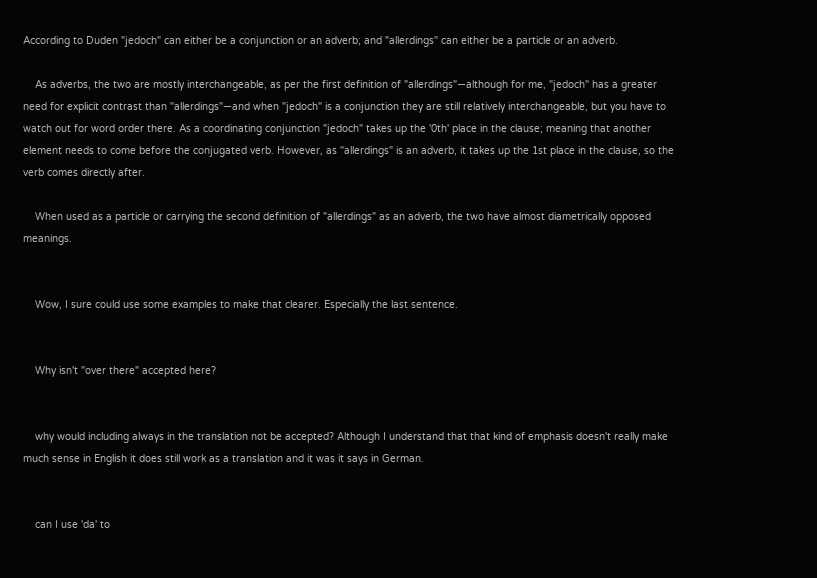According to Duden "jedoch" can either be a conjunction or an adverb; and "allerdings" can either be a particle or an adverb.

    As adverbs, the two are mostly interchangeable, as per the first definition of "allerdings"—although for me, "jedoch" has a greater need for explicit contrast than "allerdings"—and when "jedoch" is a conjunction they are still relatively interchangeable, but you have to watch out for word order there. As a coordinating conjunction "jedoch" takes up the '0th' place in the clause; meaning that another element needs to come before the conjugated verb. However, as "allerdings" is an adverb, it takes up the 1st place in the clause, so the verb comes directly after.

    When used as a particle or carrying the second definition of "allerdings" as an adverb, the two have almost diametrically opposed meanings.


    Wow, I sure could use some examples to make that clearer. Especially the last sentence.


    Why isn't "over there" accepted here?


    why would including always in the translation not be accepted? Although I understand that that kind of emphasis doesn't really make much sense in English it does still work as a translation and it was it says in German.


    can I use 'da' to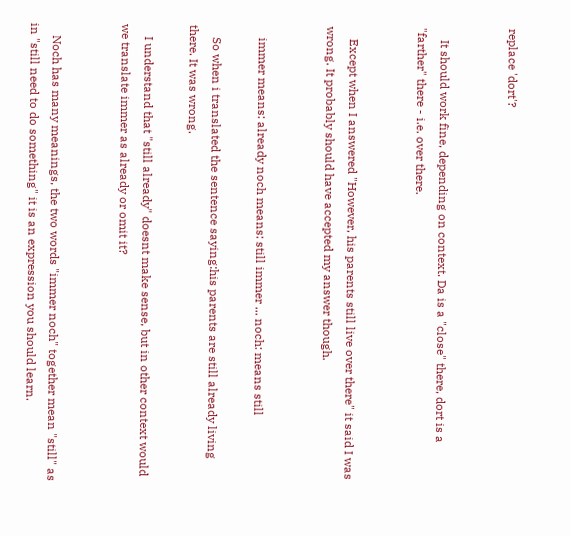replace 'dort'?


    It should work fine, depending on context. Da is a "close" there, dort is a "farther" there - i.e. over there.


    Except when I answered "However, his parents still live over there" it said I was wrong. It probably should have accepted my answer though.


    immer means: already noch means: still immer ... noch: means still

    So when i translated the sentence saying:his parents are still already living there. It was wrong.

    I understand that "still already" doesnt make sense, but in other context would we translate immer as already or omit it?


    Noch has many meanings, the two words "immer noch" together mean "still" as in "still need to do something" it is an expression you should learn.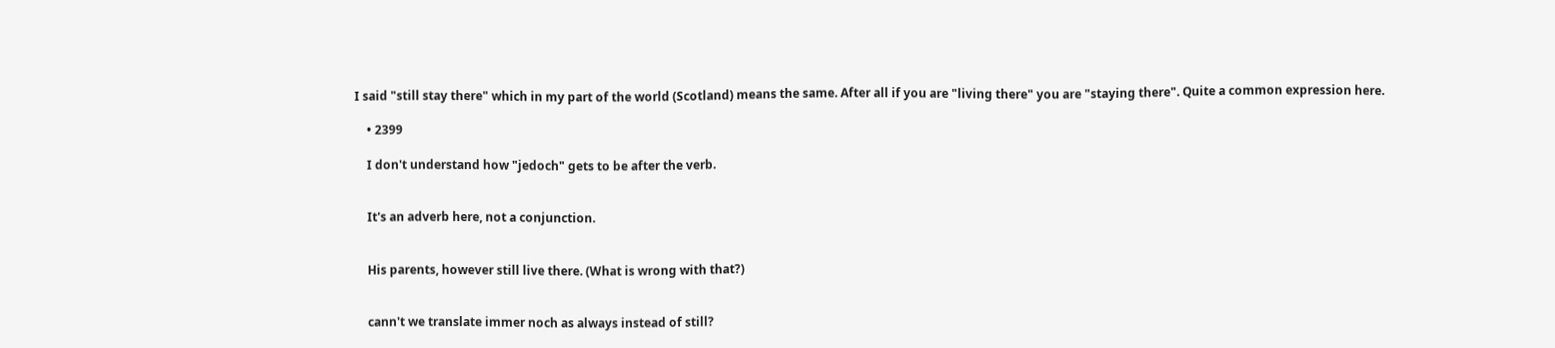I said "still stay there" which in my part of the world (Scotland) means the same. After all if you are "living there" you are "staying there". Quite a common expression here.

    • 2399

    I don't understand how "jedoch" gets to be after the verb.


    It's an adverb here, not a conjunction.


    His parents, however still live there. (What is wrong with that?)


    cann't we translate immer noch as always instead of still?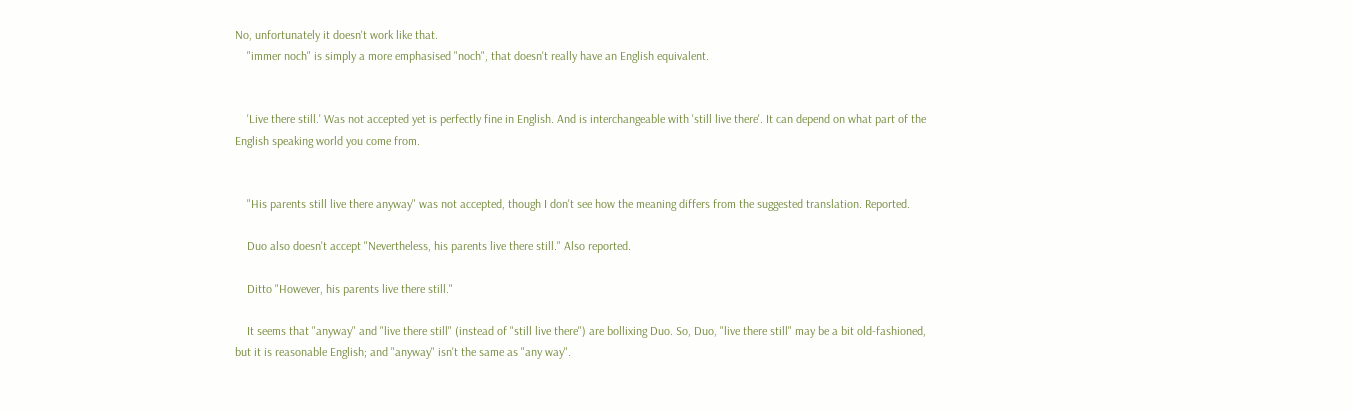No, unfortunately it doesn't work like that.
    "immer noch" is simply a more emphasised "noch", that doesn't really have an English equivalent.


    'Live there still.' Was not accepted yet is perfectly fine in English. And is interchangeable with 'still live there'. It can depend on what part of the English speaking world you come from.


    "His parents still live there anyway" was not accepted, though I don't see how the meaning differs from the suggested translation. Reported.

    Duo also doesn't accept "Nevertheless, his parents live there still." Also reported.

    Ditto "However, his parents live there still."

    It seems that "anyway" and "live there still" (instead of "still live there") are bollixing Duo. So, Duo, "live there still" may be a bit old-fashioned, but it is reasonable English; and "anyway" isn't the same as "any way".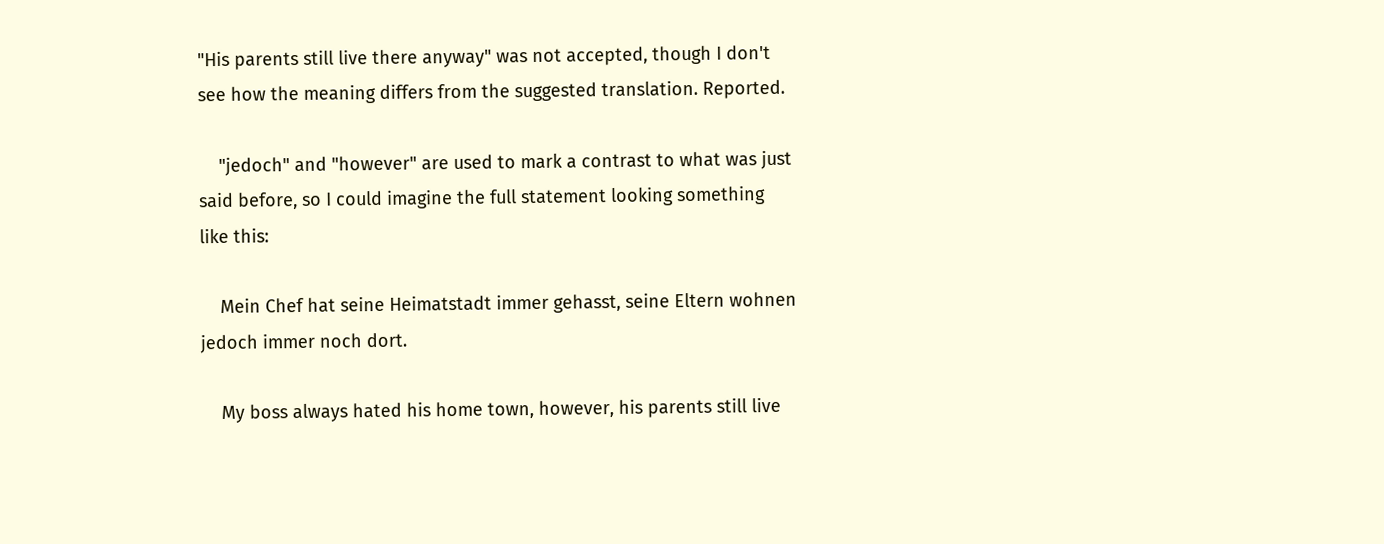"His parents still live there anyway" was not accepted, though I don't see how the meaning differs from the suggested translation. Reported.

    "jedoch" and "however" are used to mark a contrast to what was just said before, so I could imagine the full statement looking something like this:

    Mein Chef hat seine Heimatstadt immer gehasst, seine Eltern wohnen jedoch immer noch dort.

    My boss always hated his home town, however, his parents still live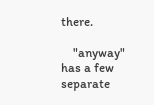there.

    "anyway" has a few separate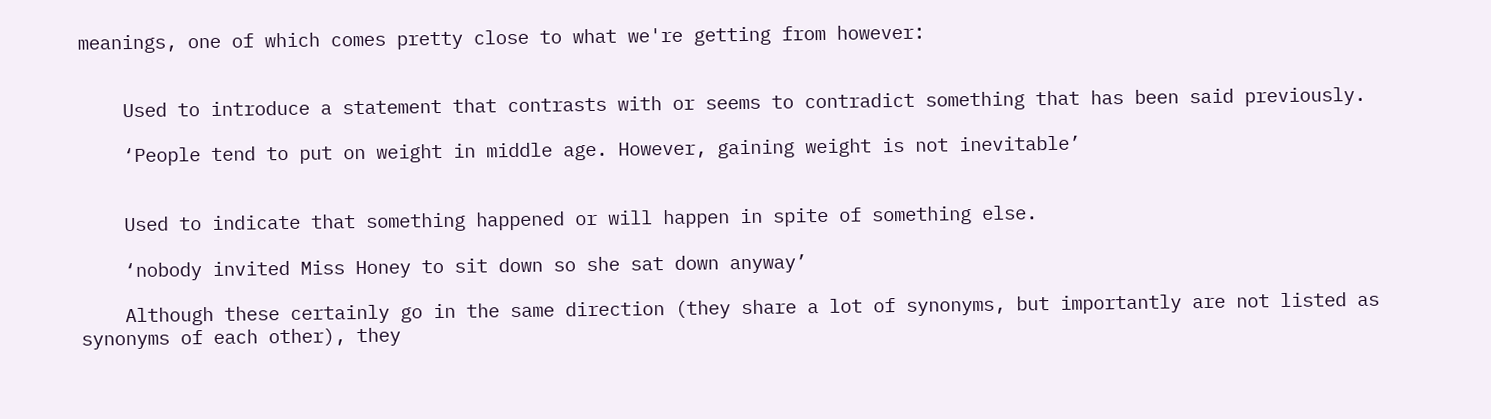meanings, one of which comes pretty close to what we're getting from however:


    Used to introduce a statement that contrasts with or seems to contradict something that has been said previously.

    ‘People tend to put on weight in middle age. However, gaining weight is not inevitable’


    Used to indicate that something happened or will happen in spite of something else.

    ‘nobody invited Miss Honey to sit down so she sat down anyway’

    Although these certainly go in the same direction (they share a lot of synonyms, but importantly are not listed as synonyms of each other), they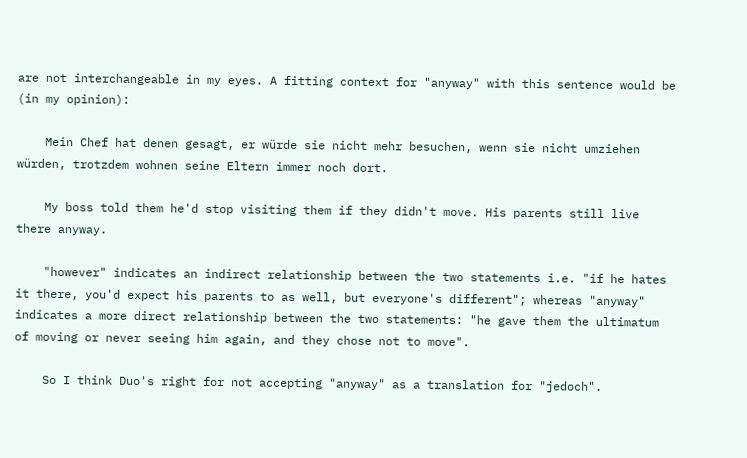are not interchangeable in my eyes. A fitting context for "anyway" with this sentence would be (in my opinion):

    Mein Chef hat denen gesagt, er würde sie nicht mehr besuchen, wenn sie nicht umziehen würden, trotzdem wohnen seine Eltern immer noch dort.

    My boss told them he'd stop visiting them if they didn't move. His parents still live there anyway.

    "however" indicates an indirect relationship between the two statements i.e. "if he hates it there, you'd expect his parents to as well, but everyone's different"; whereas "anyway" indicates a more direct relationship between the two statements: "he gave them the ultimatum of moving or never seeing him again, and they chose not to move".

    So I think Duo's right for not accepting "anyway" as a translation for "jedoch".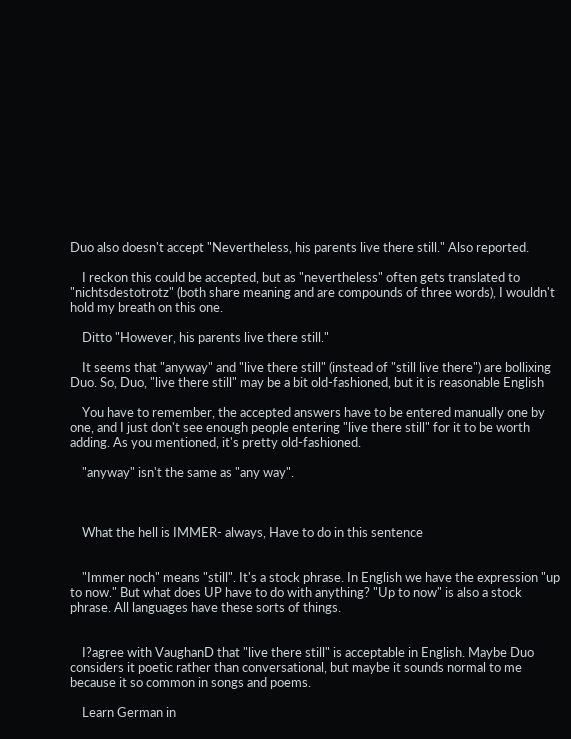Duo also doesn't accept "Nevertheless, his parents live there still." Also reported.

    I reckon this could be accepted, but as "nevertheless" often gets translated to "nichtsdestotrotz" (both share meaning and are compounds of three words), I wouldn't hold my breath on this one.

    Ditto "However, his parents live there still."

    It seems that "anyway" and "live there still" (instead of "still live there") are bollixing Duo. So, Duo, "live there still" may be a bit old-fashioned, but it is reasonable English

    You have to remember, the accepted answers have to be entered manually one by one, and I just don't see enough people entering "live there still" for it to be worth adding. As you mentioned, it's pretty old-fashioned.

    "anyway" isn't the same as "any way".



    What the hell is IMMER- always, Have to do in this sentence


    "Immer noch" means "still". It's a stock phrase. In English we have the expression "up to now." But what does UP have to do with anything? "Up to now" is also a stock phrase. All languages have these sorts of things.


    I?agree with VaughanD that "live there still" is acceptable in English. Maybe Duo considers it poetic rather than conversational, but maybe it sounds normal to me because it so common in songs and poems.

    Learn German in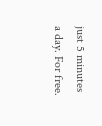just 5 minutes a day. For free.